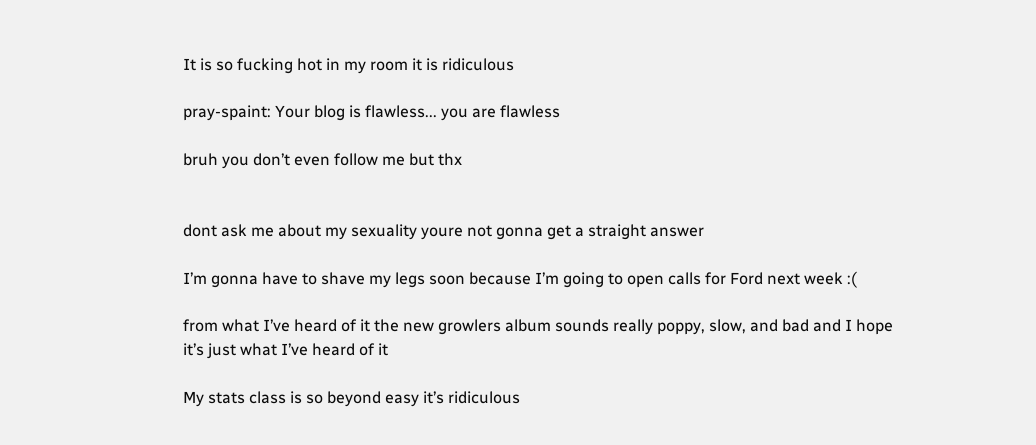It is so fucking hot in my room it is ridiculous

pray-spaint: Your blog is flawless... you are flawless

bruh you don’t even follow me but thx


dont ask me about my sexuality youre not gonna get a straight answer

I’m gonna have to shave my legs soon because I’m going to open calls for Ford next week :(

from what I’ve heard of it the new growlers album sounds really poppy, slow, and bad and I hope it’s just what I’ve heard of it

My stats class is so beyond easy it’s ridiculous